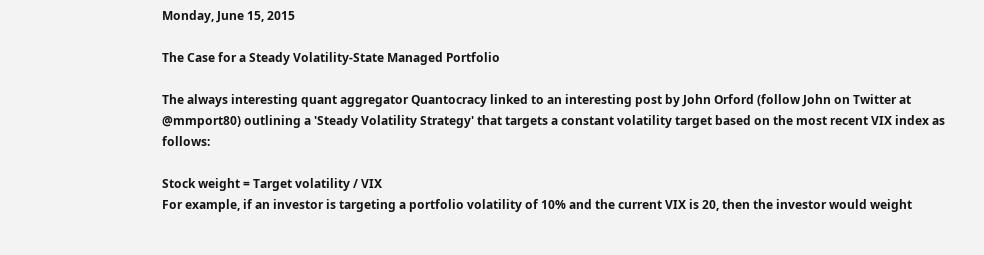Monday, June 15, 2015

The Case for a Steady Volatility-State Managed Portfolio

The always interesting quant aggregator Quantocracy linked to an interesting post by John Orford (follow John on Twitter at @mmport80) outlining a 'Steady Volatility Strategy' that targets a constant volatility target based on the most recent VIX index as follows:

Stock weight = Target volatility / VIX
For example, if an investor is targeting a portfolio volatility of 10% and the current VIX is 20, then the investor would weight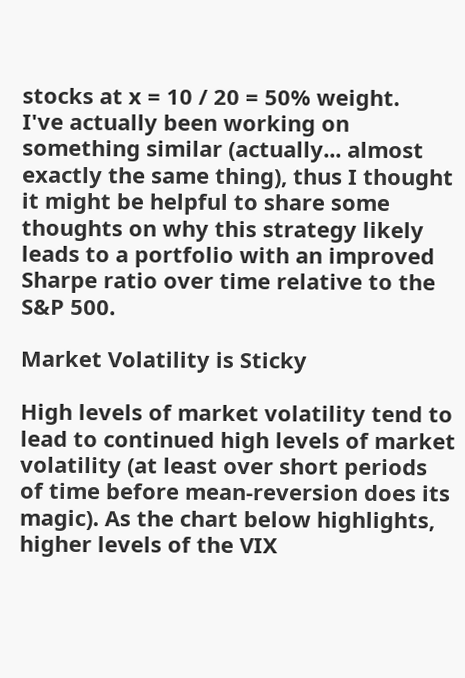stocks at x = 10 / 20 = 50% weight.
I've actually been working on something similar (actually... almost exactly the same thing), thus I thought it might be helpful to share some thoughts on why this strategy likely leads to a portfolio with an improved Sharpe ratio over time relative to the S&P 500.

Market Volatility is Sticky

High levels of market volatility tend to lead to continued high levels of market volatility (at least over short periods of time before mean-reversion does its magic). As the chart below highlights, higher levels of the VIX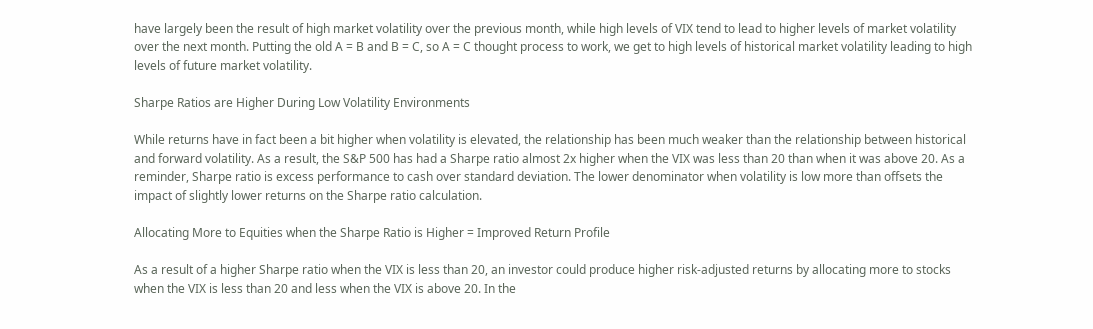have largely been the result of high market volatility over the previous month, while high levels of VIX tend to lead to higher levels of market volatility over the next month. Putting the old A = B and B = C, so A = C thought process to work, we get to high levels of historical market volatility leading to high levels of future market volatility.

Sharpe Ratios are Higher During Low Volatility Environments

While returns have in fact been a bit higher when volatility is elevated, the relationship has been much weaker than the relationship between historical and forward volatility. As a result, the S&P 500 has had a Sharpe ratio almost 2x higher when the VIX was less than 20 than when it was above 20. As a reminder, Sharpe ratio is excess performance to cash over standard deviation. The lower denominator when volatility is low more than offsets the impact of slightly lower returns on the Sharpe ratio calculation.

Allocating More to Equities when the Sharpe Ratio is Higher = Improved Return Profile

As a result of a higher Sharpe ratio when the VIX is less than 20, an investor could produce higher risk-adjusted returns by allocating more to stocks when the VIX is less than 20 and less when the VIX is above 20. In the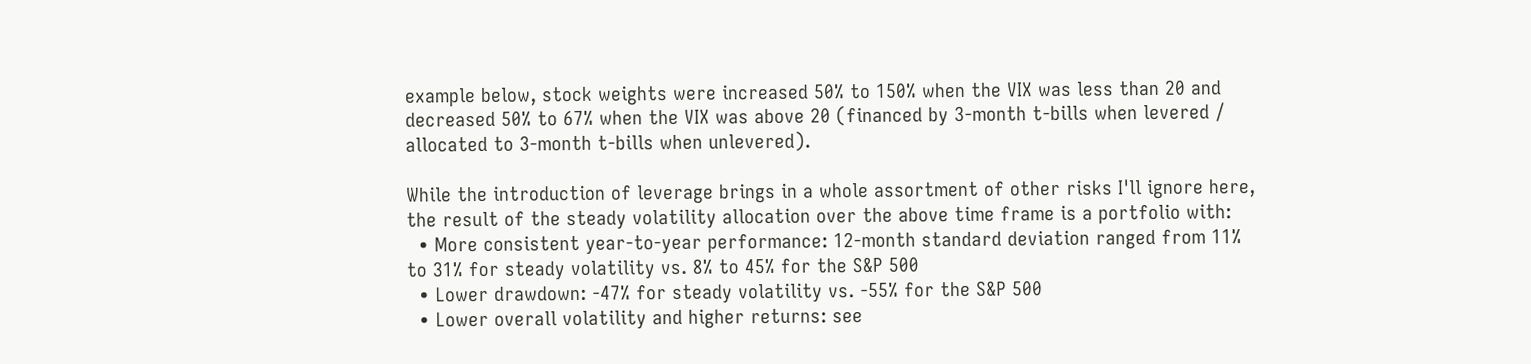example below, stock weights were increased 50% to 150% when the VIX was less than 20 and decreased 50% to 67% when the VIX was above 20 (financed by 3-month t-bills when levered / allocated to 3-month t-bills when unlevered).

While the introduction of leverage brings in a whole assortment of other risks I'll ignore here, the result of the steady volatility allocation over the above time frame is a portfolio with:
  • More consistent year-to-year performance: 12-month standard deviation ranged from 11% to 31% for steady volatility vs. 8% to 45% for the S&P 500
  • Lower drawdown: -47% for steady volatility vs. -55% for the S&P 500
  • Lower overall volatility and higher returns: see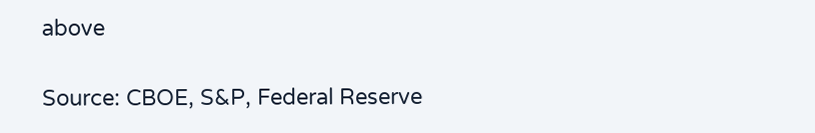above

Source: CBOE, S&P, Federal Reserve